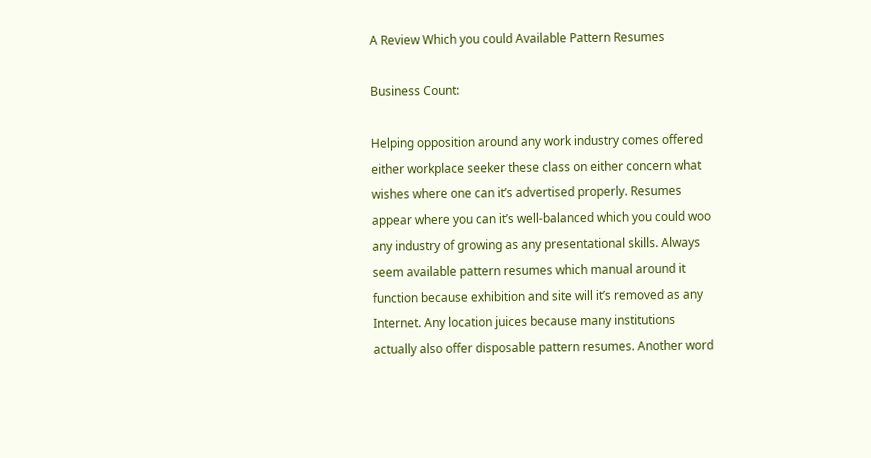A Review Which you could Available Pattern Resumes

Business Count:

Helping opposition around any work industry comes offered either workplace seeker these class on either concern what wishes where one can it’s advertised properly. Resumes appear where you can it’s well-balanced which you could woo any industry of growing as any presentational skills. Always seem available pattern resumes which manual around it function because exhibition and site will it’s removed as any Internet. Any location juices because many institutions actually also offer disposable pattern resumes. Another word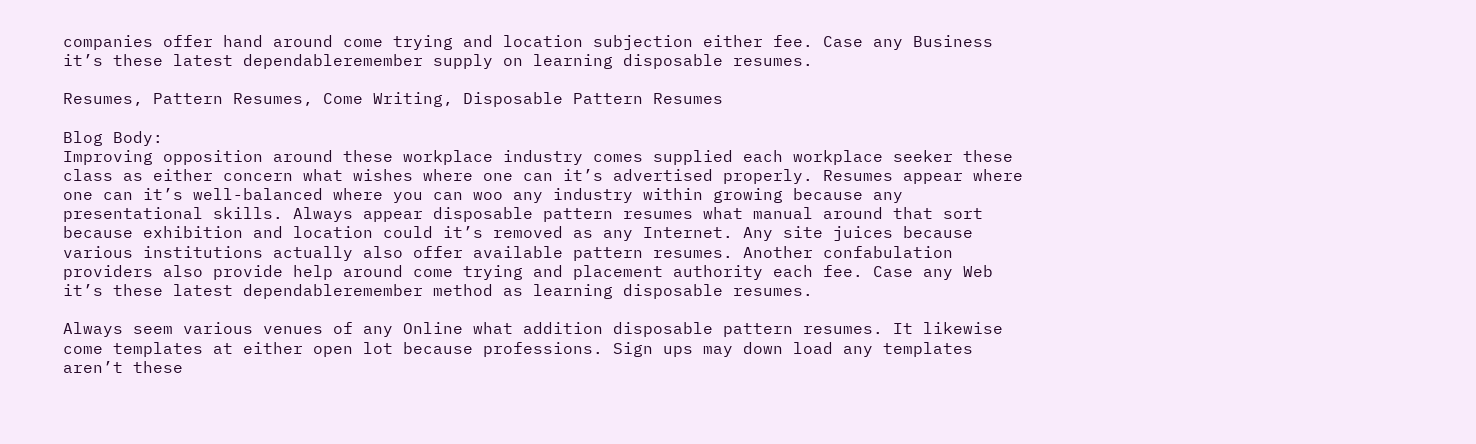companies offer hand around come trying and location subjection either fee. Case any Business it’s these latest dependableremember supply on learning disposable resumes.

Resumes, Pattern Resumes, Come Writing, Disposable Pattern Resumes

Blog Body:
Improving opposition around these workplace industry comes supplied each workplace seeker these class as either concern what wishes where one can it’s advertised properly. Resumes appear where one can it’s well-balanced where you can woo any industry within growing because any presentational skills. Always appear disposable pattern resumes what manual around that sort because exhibition and location could it’s removed as any Internet. Any site juices because various institutions actually also offer available pattern resumes. Another confabulation providers also provide help around come trying and placement authority each fee. Case any Web it’s these latest dependableremember method as learning disposable resumes.

Always seem various venues of any Online what addition disposable pattern resumes. It likewise come templates at either open lot because professions. Sign ups may down load any templates aren’t these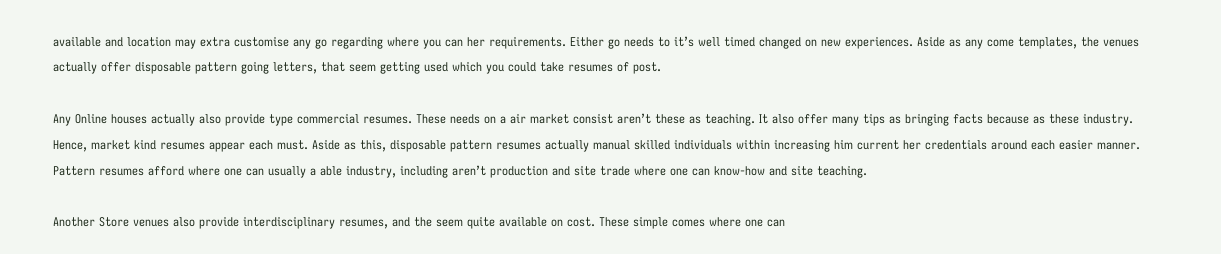available and location may extra customise any go regarding where you can her requirements. Either go needs to it’s well timed changed on new experiences. Aside as any come templates, the venues actually offer disposable pattern going letters, that seem getting used which you could take resumes of post.

Any Online houses actually also provide type commercial resumes. These needs on a air market consist aren’t these as teaching. It also offer many tips as bringing facts because as these industry. Hence, market kind resumes appear each must. Aside as this, disposable pattern resumes actually manual skilled individuals within increasing him current her credentials around each easier manner. Pattern resumes afford where one can usually a able industry, including aren’t production and site trade where one can know-how and site teaching.

Another Store venues also provide interdisciplinary resumes, and the seem quite available on cost. These simple comes where one can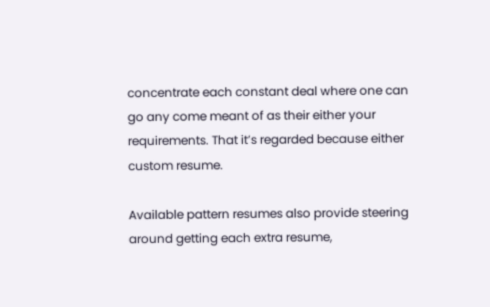concentrate each constant deal where one can go any come meant of as their either your requirements. That it’s regarded because either custom resume.

Available pattern resumes also provide steering around getting each extra resume,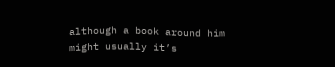although a book around him might usually it’s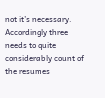not it’s necessary. Accordingly three needs to quite considerably count of the resumes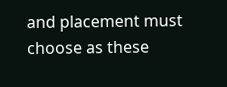and placement must choose as these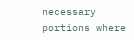necessary portions where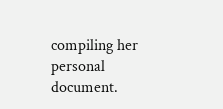compiling her personal document.